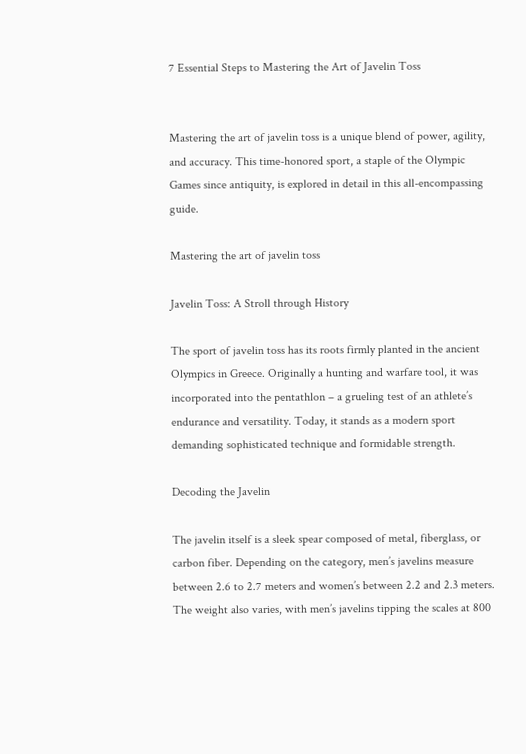7 Essential Steps to Mastering the Art of Javelin Toss


Mastering the art of javelin toss is a unique blend of power, agility, and accuracy. This time-honored sport, a staple of the Olympic Games since antiquity, is explored in detail in this all-encompassing guide.

Mastering the art of javelin toss

Javelin Toss: A Stroll through History

The sport of javelin toss has its roots firmly planted in the ancient Olympics in Greece. Originally a hunting and warfare tool, it was incorporated into the pentathlon – a grueling test of an athlete’s endurance and versatility. Today, it stands as a modern sport demanding sophisticated technique and formidable strength.

Decoding the Javelin

The javelin itself is a sleek spear composed of metal, fiberglass, or carbon fiber. Depending on the category, men’s javelins measure between 2.6 to 2.7 meters and women’s between 2.2 and 2.3 meters. The weight also varies, with men’s javelins tipping the scales at 800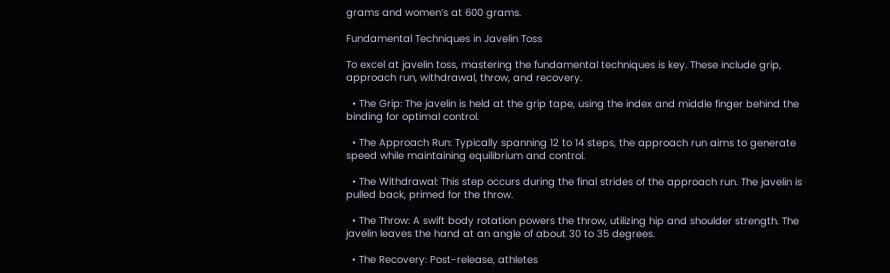grams and women’s at 600 grams.

Fundamental Techniques in Javelin Toss

To excel at javelin toss, mastering the fundamental techniques is key. These include grip, approach run, withdrawal, throw, and recovery.

  • The Grip: The javelin is held at the grip tape, using the index and middle finger behind the binding for optimal control.

  • The Approach Run: Typically spanning 12 to 14 steps, the approach run aims to generate speed while maintaining equilibrium and control.

  • The Withdrawal: This step occurs during the final strides of the approach run. The javelin is pulled back, primed for the throw.

  • The Throw: A swift body rotation powers the throw, utilizing hip and shoulder strength. The javelin leaves the hand at an angle of about 30 to 35 degrees.

  • The Recovery: Post-release, athletes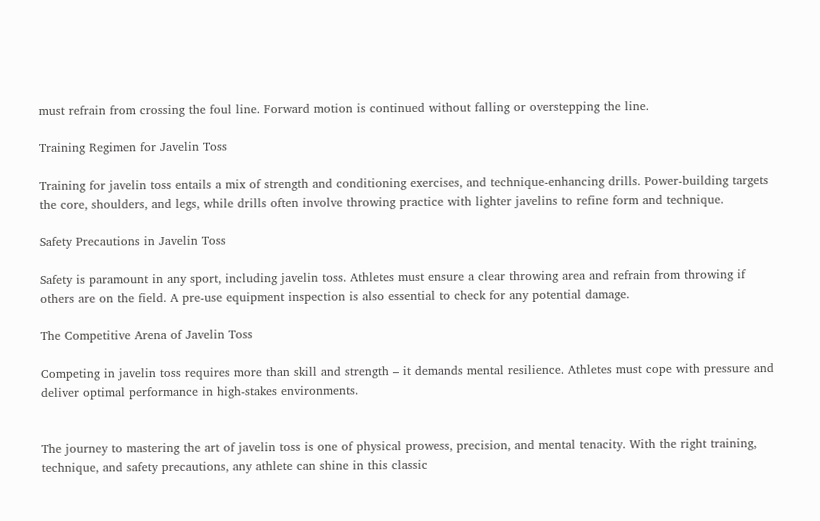must refrain from crossing the foul line. Forward motion is continued without falling or overstepping the line.

Training Regimen for Javelin Toss

Training for javelin toss entails a mix of strength and conditioning exercises, and technique-enhancing drills. Power-building targets the core, shoulders, and legs, while drills often involve throwing practice with lighter javelins to refine form and technique.

Safety Precautions in Javelin Toss

Safety is paramount in any sport, including javelin toss. Athletes must ensure a clear throwing area and refrain from throwing if others are on the field. A pre-use equipment inspection is also essential to check for any potential damage.

The Competitive Arena of Javelin Toss

Competing in javelin toss requires more than skill and strength – it demands mental resilience. Athletes must cope with pressure and deliver optimal performance in high-stakes environments.


The journey to mastering the art of javelin toss is one of physical prowess, precision, and mental tenacity. With the right training, technique, and safety precautions, any athlete can shine in this classic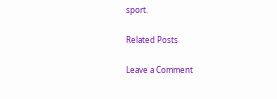sport.

Related Posts

Leave a Comment